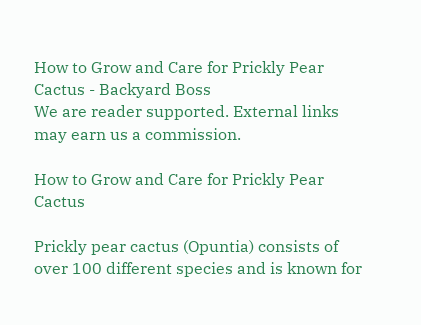How to Grow and Care for Prickly Pear Cactus - Backyard Boss
We are reader supported. External links may earn us a commission.

How to Grow and Care for Prickly Pear Cactus

Prickly pear cactus (Opuntia) consists of over 100 different species and is known for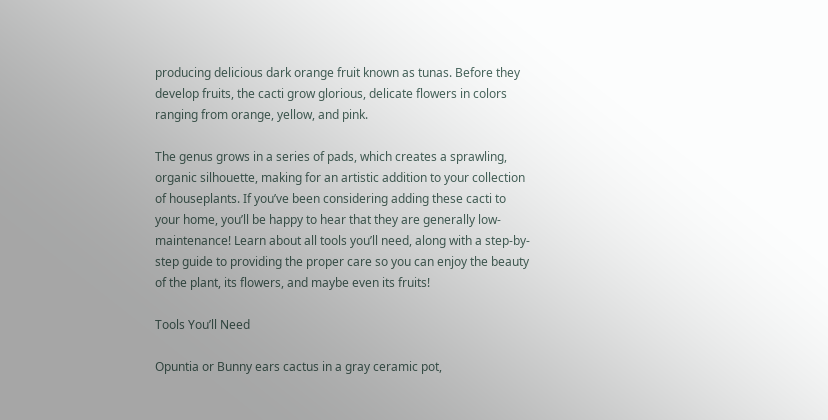producing delicious dark orange fruit known as tunas. Before they develop fruits, the cacti grow glorious, delicate flowers in colors ranging from orange, yellow, and pink.

The genus grows in a series of pads, which creates a sprawling, organic silhouette, making for an artistic addition to your collection of houseplants. If you’ve been considering adding these cacti to your home, you’ll be happy to hear that they are generally low-maintenance! Learn about all tools you’ll need, along with a step-by-step guide to providing the proper care so you can enjoy the beauty of the plant, its flowers, and maybe even its fruits!

Tools You’ll Need

Opuntia or Bunny ears cactus in a gray ceramic pot,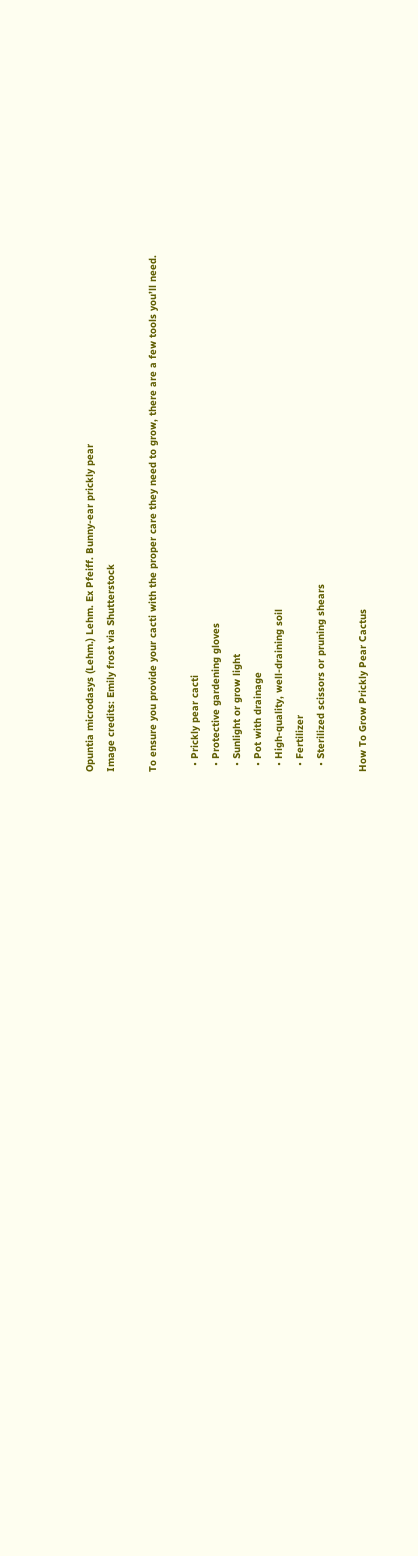Opuntia microdasys (Lehm.) Lehm. Ex Pfeiff. Bunny-ear prickly pear
Image credits: Emily frost via Shutterstock

To ensure you provide your cacti with the proper care they need to grow, there are a few tools you’ll need.

  • Prickly pear cacti
  • Protective gardening gloves
  • Sunlight or grow light
  • Pot with drainage
  • High-quality, well-draining soil
  • Fertilizer
  • Sterilized scissors or pruning shears

How To Grow Prickly Pear Cactus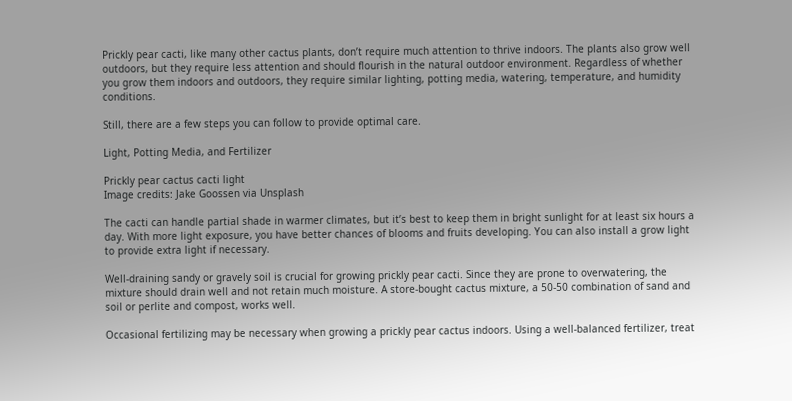Prickly pear cacti, like many other cactus plants, don’t require much attention to thrive indoors. The plants also grow well outdoors, but they require less attention and should flourish in the natural outdoor environment. Regardless of whether you grow them indoors and outdoors, they require similar lighting, potting media, watering, temperature, and humidity conditions.

Still, there are a few steps you can follow to provide optimal care.

Light, Potting Media, and Fertilizer

Prickly pear cactus cacti light
Image credits: Jake Goossen via Unsplash

The cacti can handle partial shade in warmer climates, but it’s best to keep them in bright sunlight for at least six hours a day. With more light exposure, you have better chances of blooms and fruits developing. You can also install a grow light to provide extra light if necessary.

Well-draining sandy or gravely soil is crucial for growing prickly pear cacti. Since they are prone to overwatering, the mixture should drain well and not retain much moisture. A store-bought cactus mixture, a 50-50 combination of sand and soil or perlite and compost, works well.

Occasional fertilizing may be necessary when growing a prickly pear cactus indoors. Using a well-balanced fertilizer, treat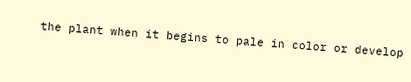the plant when it begins to pale in color or develop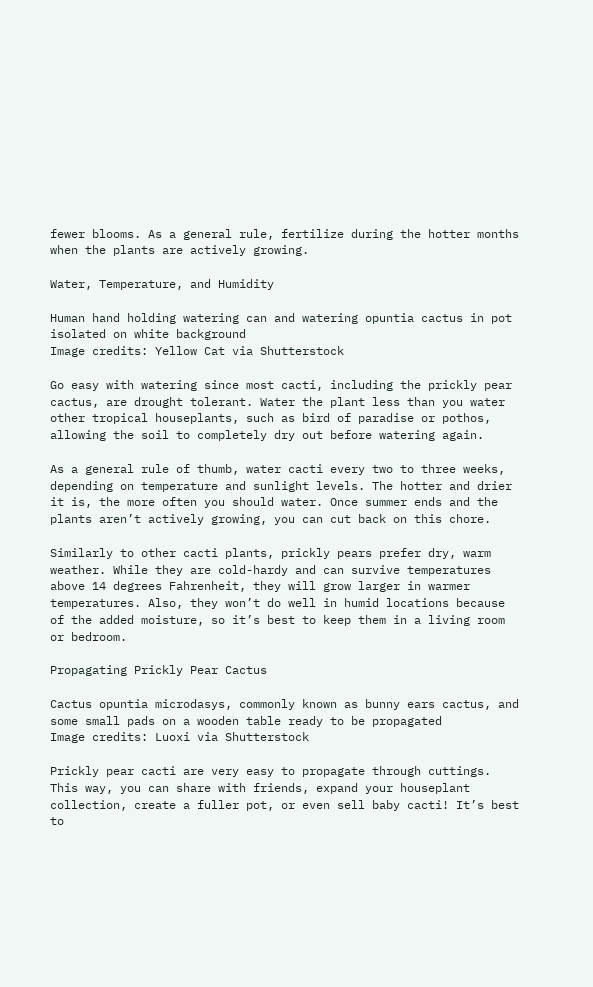fewer blooms. As a general rule, fertilize during the hotter months when the plants are actively growing.

Water, Temperature, and Humidity

Human hand holding watering can and watering opuntia cactus in pot isolated on white background
Image credits: Yellow Cat via Shutterstock

Go easy with watering since most cacti, including the prickly pear cactus, are drought tolerant. Water the plant less than you water other tropical houseplants, such as bird of paradise or pothos, allowing the soil to completely dry out before watering again.

As a general rule of thumb, water cacti every two to three weeks, depending on temperature and sunlight levels. The hotter and drier it is, the more often you should water. Once summer ends and the plants aren’t actively growing, you can cut back on this chore.

Similarly to other cacti plants, prickly pears prefer dry, warm weather. While they are cold-hardy and can survive temperatures above 14 degrees Fahrenheit, they will grow larger in warmer temperatures. Also, they won’t do well in humid locations because of the added moisture, so it’s best to keep them in a living room or bedroom.

Propagating Prickly Pear Cactus

Cactus opuntia microdasys, commonly known as bunny ears cactus, and some small pads on a wooden table ready to be propagated
Image credits: Luoxi via Shutterstock

Prickly pear cacti are very easy to propagate through cuttings. This way, you can share with friends, expand your houseplant collection, create a fuller pot, or even sell baby cacti! It’s best to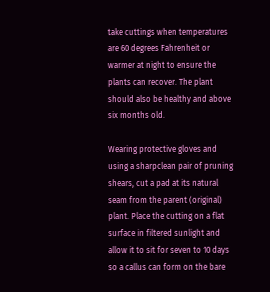take cuttings when temperatures are 60 degrees Fahrenheit or warmer at night to ensure the plants can recover. The plant should also be healthy and above six months old.

Wearing protective gloves and using a sharpclean pair of pruning shears, cut a pad at its natural seam from the parent (original) plant. Place the cutting on a flat surface in filtered sunlight and allow it to sit for seven to 10 days so a callus can form on the bare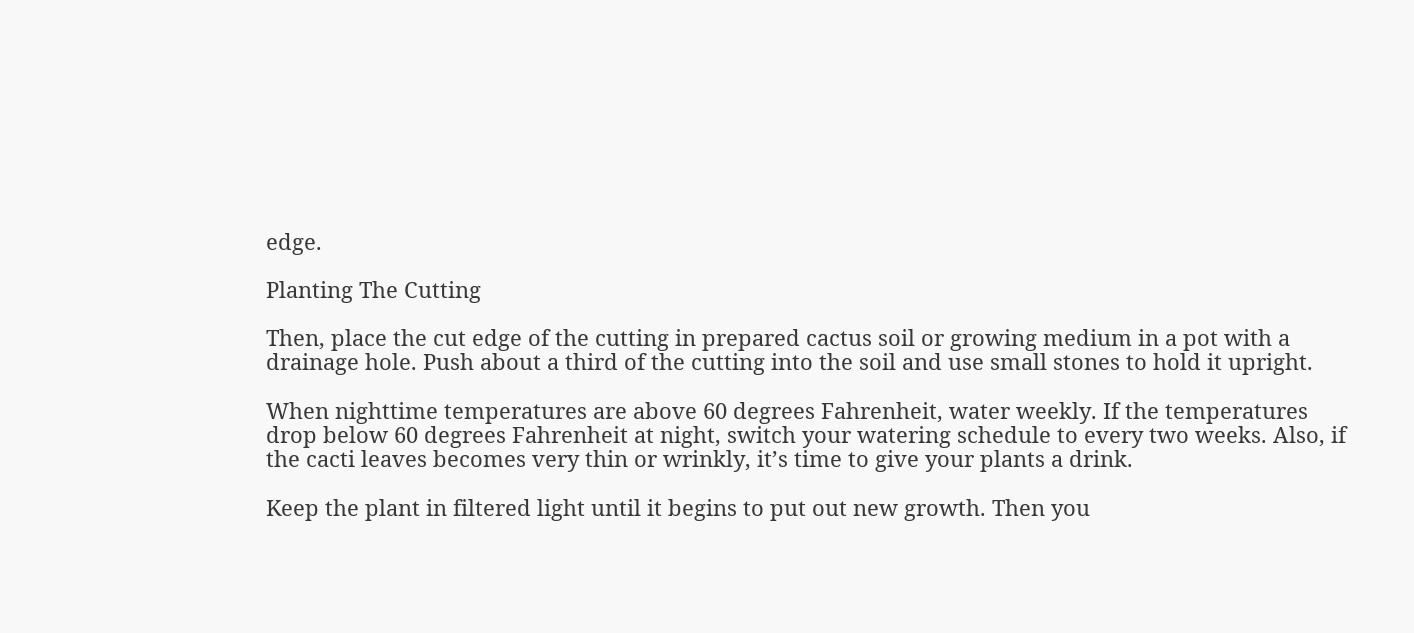edge.

Planting The Cutting

Then, place the cut edge of the cutting in prepared cactus soil or growing medium in a pot with a drainage hole. Push about a third of the cutting into the soil and use small stones to hold it upright.

When nighttime temperatures are above 60 degrees Fahrenheit, water weekly. If the temperatures drop below 60 degrees Fahrenheit at night, switch your watering schedule to every two weeks. Also, if the cacti leaves becomes very thin or wrinkly, it’s time to give your plants a drink.

Keep the plant in filtered light until it begins to put out new growth. Then you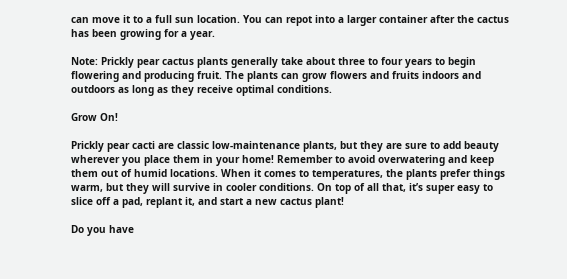can move it to a full sun location. You can repot into a larger container after the cactus has been growing for a year.

Note: Prickly pear cactus plants generally take about three to four years to begin flowering and producing fruit. The plants can grow flowers and fruits indoors and outdoors as long as they receive optimal conditions.

Grow On!

Prickly pear cacti are classic low-maintenance plants, but they are sure to add beauty wherever you place them in your home! Remember to avoid overwatering and keep them out of humid locations. When it comes to temperatures, the plants prefer things warm, but they will survive in cooler conditions. On top of all that, it’s super easy to slice off a pad, replant it, and start a new cactus plant!

Do you have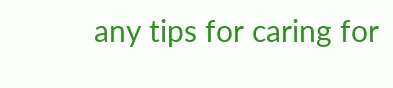any tips for caring for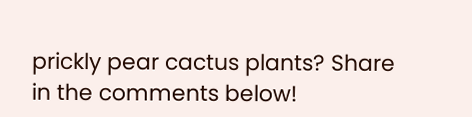prickly pear cactus plants? Share in the comments below!